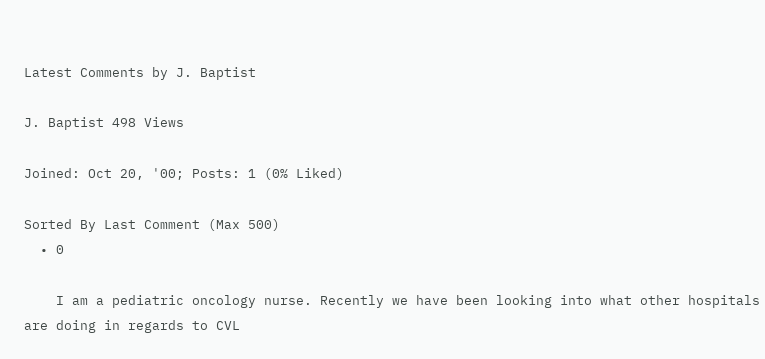Latest Comments by J. Baptist

J. Baptist 498 Views

Joined: Oct 20, '00; Posts: 1 (0% Liked)

Sorted By Last Comment (Max 500)
  • 0

    I am a pediatric oncology nurse. Recently we have been looking into what other hospitals are doing in regards to CVL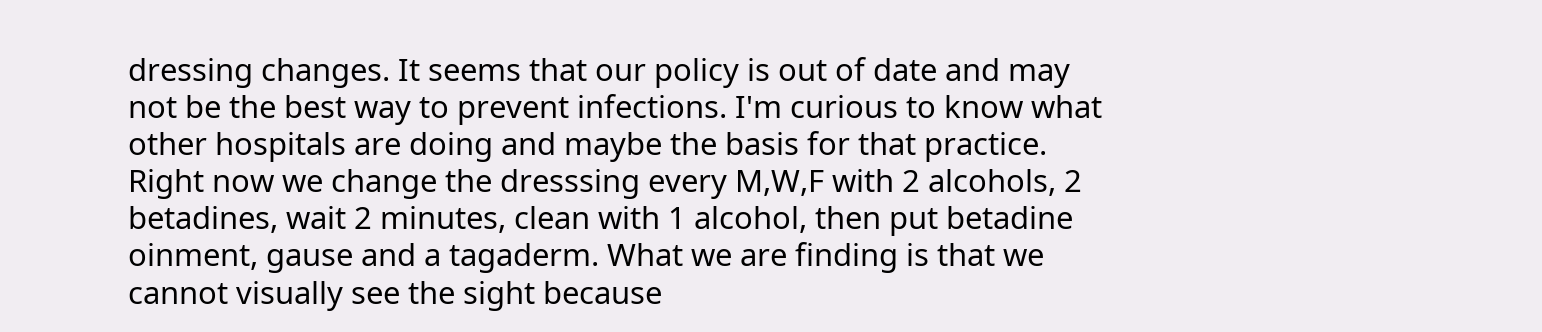dressing changes. It seems that our policy is out of date and may not be the best way to prevent infections. I'm curious to know what other hospitals are doing and maybe the basis for that practice. Right now we change the dresssing every M,W,F with 2 alcohols, 2 betadines, wait 2 minutes, clean with 1 alcohol, then put betadine oinment, gause and a tagaderm. What we are finding is that we cannot visually see the sight because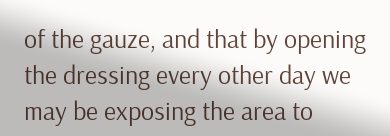of the gauze, and that by opening the dressing every other day we may be exposing the area to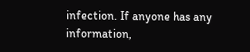infection. If anyone has any information,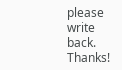please write back. Thanks!